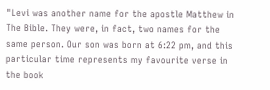"Levi was another name for the apostle Matthew in The Bible. They were, in fact, two names for the same person. Our son was born at 6:22 pm, and this particular time represents my favourite verse in the book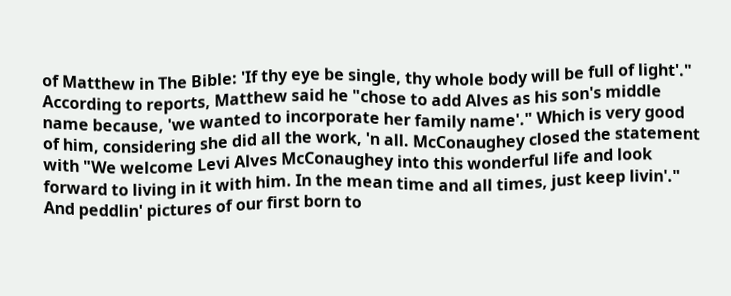of Matthew in The Bible: 'If thy eye be single, thy whole body will be full of light'." According to reports, Matthew said he "chose to add Alves as his son's middle name because, 'we wanted to incorporate her family name'." Which is very good of him, considering she did all the work, 'n all. McConaughey closed the statement with "We welcome Levi Alves McConaughey into this wonderful life and look forward to living in it with him. In the mean time and all times, just keep livin'." And peddlin' pictures of our first born to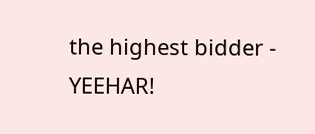the highest bidder - YEEHAR!